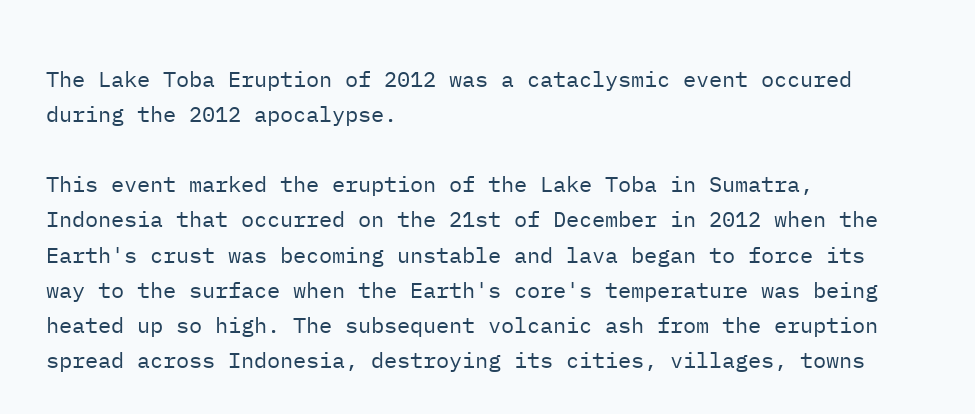The Lake Toba Eruption of 2012 was a cataclysmic event occured during the 2012 apocalypse.

This event marked the eruption of the Lake Toba in Sumatra, Indonesia that occurred on the 21st of December in 2012 when the Earth's crust was becoming unstable and lava began to force its way to the surface when the Earth's core's temperature was being heated up so high. The subsequent volcanic ash from the eruption spread across Indonesia, destroying its cities, villages, towns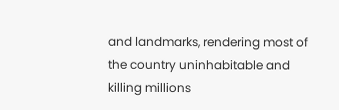and landmarks, rendering most of the country uninhabitable and killing millions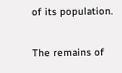of its population.

The remains of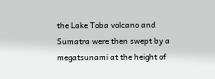the Lake Toba volcano and Sumatra were then swept by a megatsunami at the height of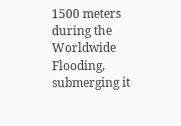1500 meters during the Worldwide Flooding, submerging it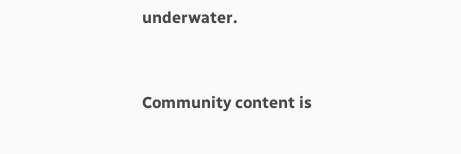underwater.


Community content is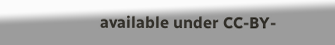available under CC-BY-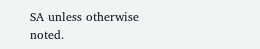SA unless otherwise noted.